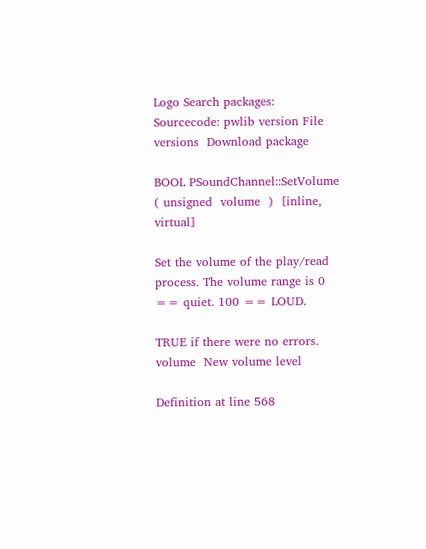Logo Search packages:
Sourcecode: pwlib version File versions  Download package

BOOL PSoundChannel::SetVolume ( unsigned  volume  )  [inline, virtual]

Set the volume of the play/read process. The volume range is 0 == quiet. 100 == LOUD.

TRUE if there were no errors.
volume  New volume level

Definition at line 568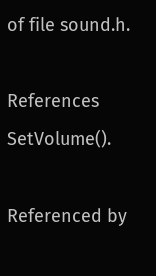of file sound.h.

References SetVolume().

Referenced by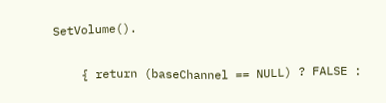SetVolume().

    { return (baseChannel == NULL) ? FALSE :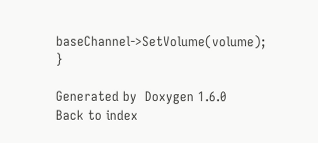baseChannel->SetVolume(volume); }

Generated by  Doxygen 1.6.0   Back to index